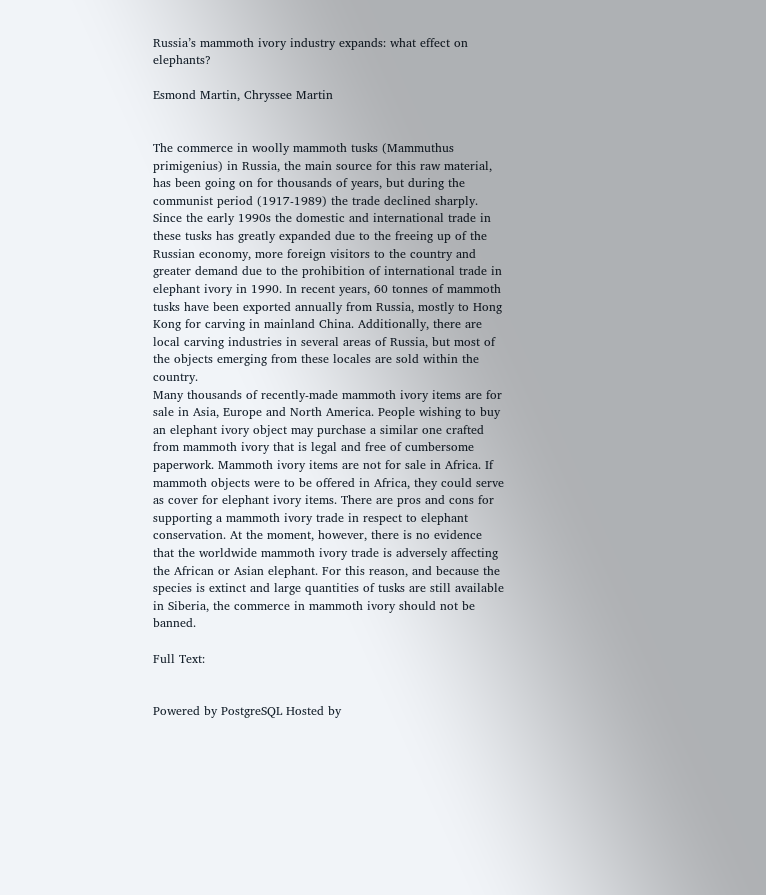Russia’s mammoth ivory industry expands: what effect on elephants?

Esmond Martin, Chryssee Martin


The commerce in woolly mammoth tusks (Mammuthus primigenius) in Russia, the main source for this raw material, has been going on for thousands of years, but during the communist period (1917-1989) the trade declined sharply. Since the early 1990s the domestic and international trade in these tusks has greatly expanded due to the freeing up of the Russian economy, more foreign visitors to the country and greater demand due to the prohibition of international trade in elephant ivory in 1990. In recent years, 60 tonnes of mammoth tusks have been exported annually from Russia, mostly to Hong Kong for carving in mainland China. Additionally, there are local carving industries in several areas of Russia, but most of the objects emerging from these locales are sold within the country.
Many thousands of recently-made mammoth ivory items are for sale in Asia, Europe and North America. People wishing to buy an elephant ivory object may purchase a similar one crafted from mammoth ivory that is legal and free of cumbersome paperwork. Mammoth ivory items are not for sale in Africa. If mammoth objects were to be offered in Africa, they could serve as cover for elephant ivory items. There are pros and cons for supporting a mammoth ivory trade in respect to elephant conservation. At the moment, however, there is no evidence that the worldwide mammoth ivory trade is adversely affecting the African or Asian elephant. For this reason, and because the species is extinct and large quantities of tusks are still available in Siberia, the commerce in mammoth ivory should not be banned.

Full Text:


Powered by PostgreSQL Hosted by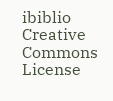ibiblio Creative Commons License